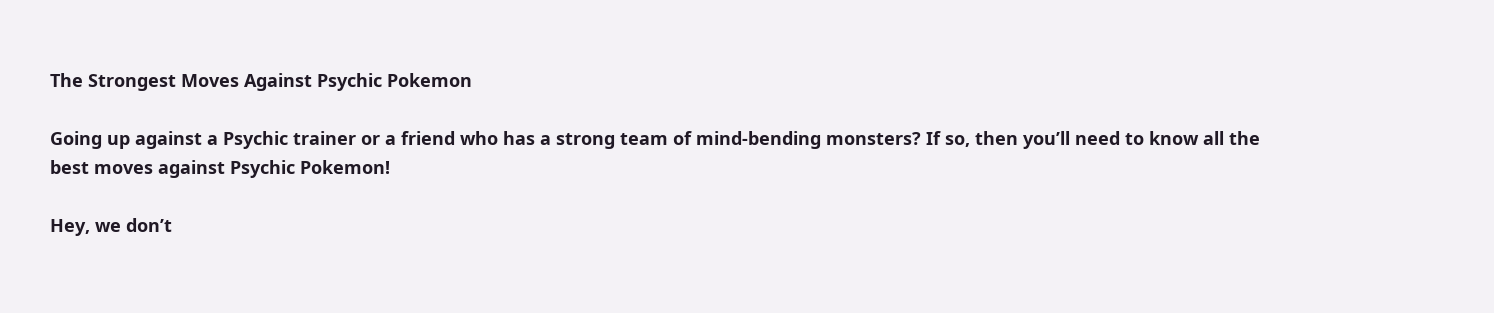The Strongest Moves Against Psychic Pokemon

Going up against a Psychic trainer or a friend who has a strong team of mind-bending monsters? If so, then you’ll need to know all the best moves against Psychic Pokemon!

Hey, we don’t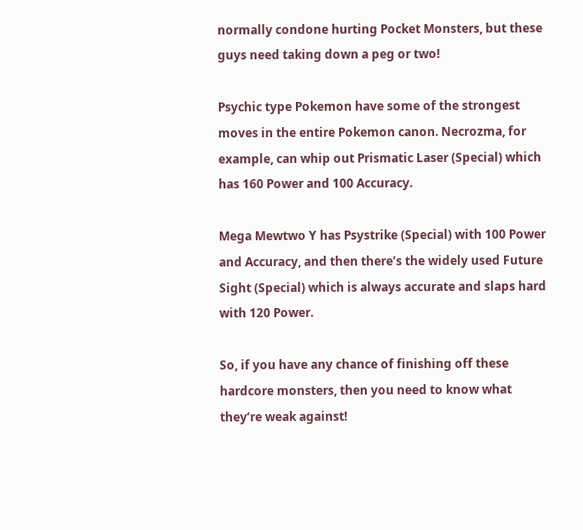normally condone hurting Pocket Monsters, but these guys need taking down a peg or two!

Psychic type Pokemon have some of the strongest moves in the entire Pokemon canon. Necrozma, for example, can whip out Prismatic Laser (Special) which has 160 Power and 100 Accuracy.

Mega Mewtwo Y has Psystrike (Special) with 100 Power and Accuracy, and then there’s the widely used Future Sight (Special) which is always accurate and slaps hard with 120 Power.

So, if you have any chance of finishing off these hardcore monsters, then you need to know what they’re weak against!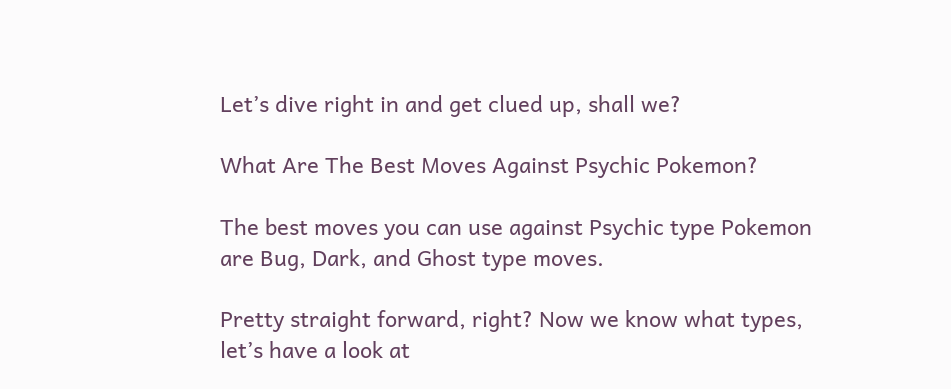Let’s dive right in and get clued up, shall we?

What Are The Best Moves Against Psychic Pokemon?

The best moves you can use against Psychic type Pokemon are Bug, Dark, and Ghost type moves.

Pretty straight forward, right? Now we know what types, let’s have a look at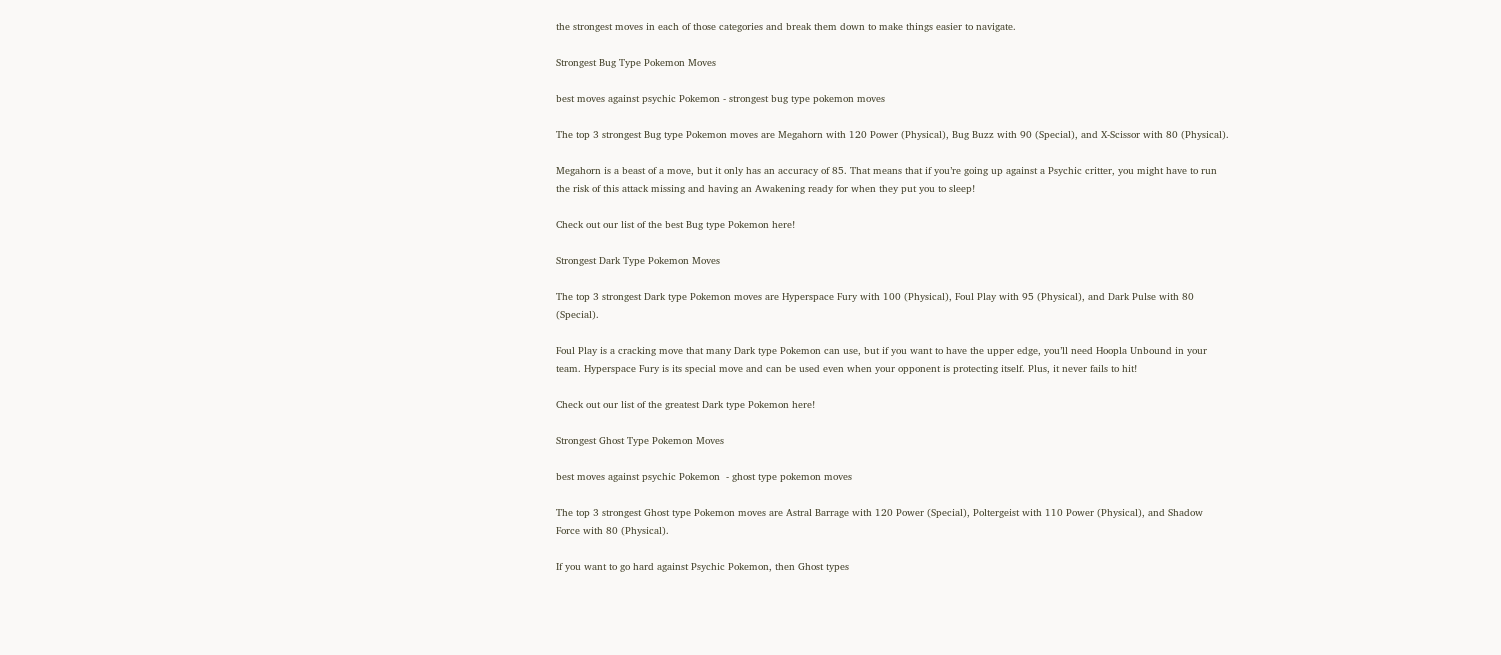the strongest moves in each of those categories and break them down to make things easier to navigate.

Strongest Bug Type Pokemon Moves

best moves against psychic Pokemon - strongest bug type pokemon moves

The top 3 strongest Bug type Pokemon moves are Megahorn with 120 Power (Physical), Bug Buzz with 90 (Special), and X-Scissor with 80 (Physical).

Megahorn is a beast of a move, but it only has an accuracy of 85. That means that if you’re going up against a Psychic critter, you might have to run the risk of this attack missing and having an Awakening ready for when they put you to sleep!

Check out our list of the best Bug type Pokemon here!

Strongest Dark Type Pokemon Moves

The top 3 strongest Dark type Pokemon moves are Hyperspace Fury with 100 (Physical), Foul Play with 95 (Physical), and Dark Pulse with 80 (Special).

Foul Play is a cracking move that many Dark type Pokemon can use, but if you want to have the upper edge, you’ll need Hoopla Unbound in your team. Hyperspace Fury is its special move and can be used even when your opponent is protecting itself. Plus, it never fails to hit!

Check out our list of the greatest Dark type Pokemon here!

Strongest Ghost Type Pokemon Moves

best moves against psychic Pokemon  - ghost type pokemon moves

The top 3 strongest Ghost type Pokemon moves are Astral Barrage with 120 Power (Special), Poltergeist with 110 Power (Physical), and Shadow Force with 80 (Physical).

If you want to go hard against Psychic Pokemon, then Ghost types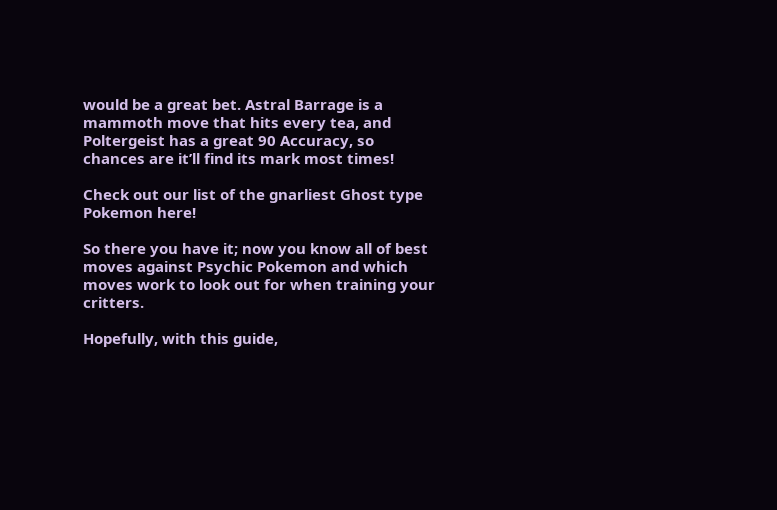would be a great bet. Astral Barrage is a mammoth move that hits every tea, and Poltergeist has a great 90 Accuracy, so chances are it’ll find its mark most times!

Check out our list of the gnarliest Ghost type Pokemon here!

So there you have it; now you know all of best moves against Psychic Pokemon and which moves work to look out for when training your critters.

Hopefully, with this guide,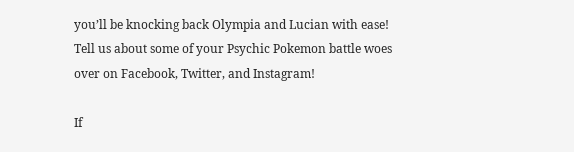you’ll be knocking back Olympia and Lucian with ease! Tell us about some of your Psychic Pokemon battle woes over on Facebook, Twitter, and Instagram!

If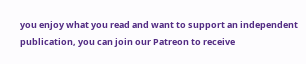you enjoy what you read and want to support an independent publication, you can join our Patreon to receive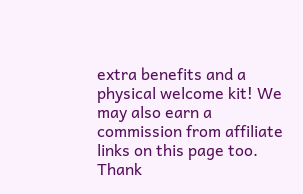extra benefits and a physical welcome kit! We may also earn a commission from affiliate links on this page too. Thank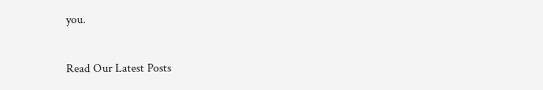you.

Read Our Latest Posts